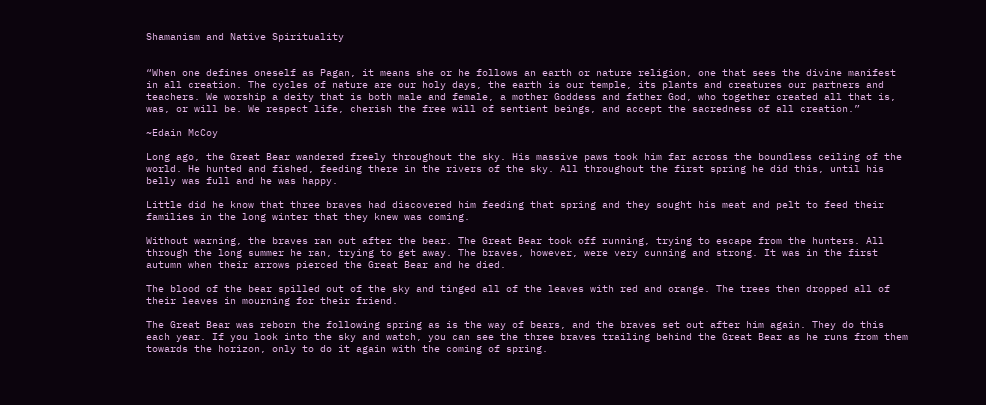Shamanism and Native Spirituality


“When one defines oneself as Pagan, it means she or he follows an earth or nature religion, one that sees the divine manifest in all creation. The cycles of nature are our holy days, the earth is our temple, its plants and creatures our partners and teachers. We worship a deity that is both male and female, a mother Goddess and father God, who together created all that is, was, or will be. We respect life, cherish the free will of sentient beings, and accept the sacredness of all creation.”

~Edain McCoy

Long ago, the Great Bear wandered freely throughout the sky. His massive paws took him far across the boundless ceiling of the world. He hunted and fished, feeding there in the rivers of the sky. All throughout the first spring he did this, until his belly was full and he was happy.

Little did he know that three braves had discovered him feeding that spring and they sought his meat and pelt to feed their families in the long winter that they knew was coming.

Without warning, the braves ran out after the bear. The Great Bear took off running, trying to escape from the hunters. All through the long summer he ran, trying to get away. The braves, however, were very cunning and strong. It was in the first autumn when their arrows pierced the Great Bear and he died.

The blood of the bear spilled out of the sky and tinged all of the leaves with red and orange. The trees then dropped all of their leaves in mourning for their friend.

The Great Bear was reborn the following spring as is the way of bears, and the braves set out after him again. They do this each year. If you look into the sky and watch, you can see the three braves trailing behind the Great Bear as he runs from them towards the horizon, only to do it again with the coming of spring.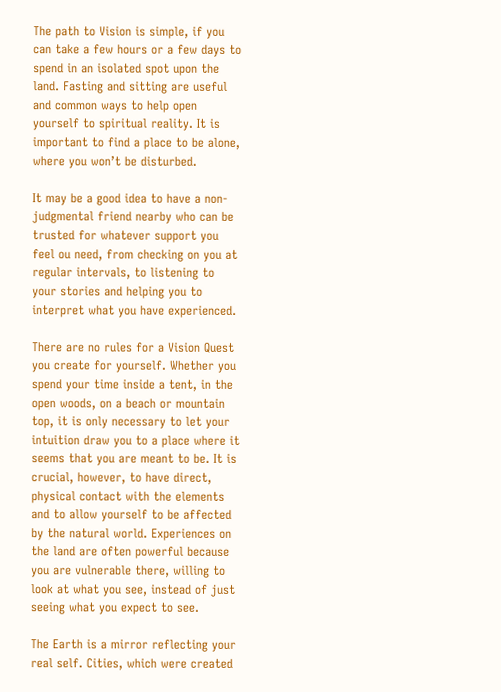The path to Vision is simple, if you can take a few hours or a few days to spend in an isolated spot upon the land. Fasting and sitting are useful and common ways to help open yourself to spiritual reality. It is important to find a place to be alone, where you won’t be disturbed.

It may be a good idea to have a non-judgmental friend nearby who can be trusted for whatever support you feel ou need, from checking on you at regular intervals, to listening to your stories and helping you to interpret what you have experienced.

There are no rules for a Vision Quest you create for yourself. Whether you spend your time inside a tent, in the open woods, on a beach or mountain top, it is only necessary to let your intuition draw you to a place where it seems that you are meant to be. It is crucial, however, to have direct, physical contact with the elements and to allow yourself to be affected by the natural world. Experiences on the land are often powerful because you are vulnerable there, willing to look at what you see, instead of just seeing what you expect to see.

The Earth is a mirror reflecting your real self. Cities, which were created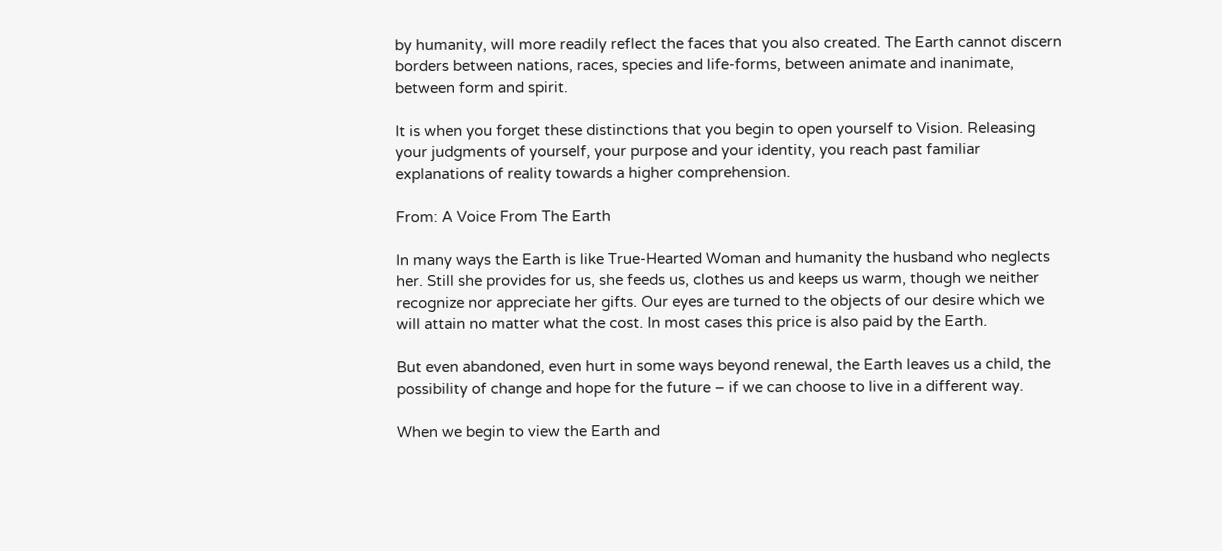by humanity, will more readily reflect the faces that you also created. The Earth cannot discern borders between nations, races, species and life-forms, between animate and inanimate, between form and spirit.

It is when you forget these distinctions that you begin to open yourself to Vision. Releasing your judgments of yourself, your purpose and your identity, you reach past familiar explanations of reality towards a higher comprehension.

From: A Voice From The Earth

In many ways the Earth is like True-Hearted Woman and humanity the husband who neglects her. Still she provides for us, she feeds us, clothes us and keeps us warm, though we neither recognize nor appreciate her gifts. Our eyes are turned to the objects of our desire which we will attain no matter what the cost. In most cases this price is also paid by the Earth.

But even abandoned, even hurt in some ways beyond renewal, the Earth leaves us a child, the possibility of change and hope for the future – if we can choose to live in a different way.

When we begin to view the Earth and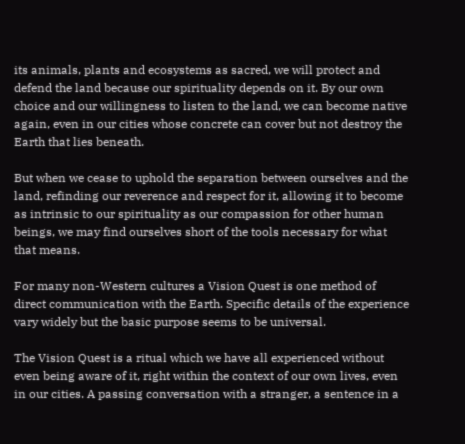its animals, plants and ecosystems as sacred, we will protect and defend the land because our spirituality depends on it. By our own choice and our willingness to listen to the land, we can become native again, even in our cities whose concrete can cover but not destroy the Earth that lies beneath.

But when we cease to uphold the separation between ourselves and the land, refinding our reverence and respect for it, allowing it to become as intrinsic to our spirituality as our compassion for other human beings, we may find ourselves short of the tools necessary for what that means.

For many non-Western cultures a Vision Quest is one method of direct communication with the Earth. Specific details of the experience vary widely but the basic purpose seems to be universal.

The Vision Quest is a ritual which we have all experienced without even being aware of it, right within the context of our own lives, even in our cities. A passing conversation with a stranger, a sentence in a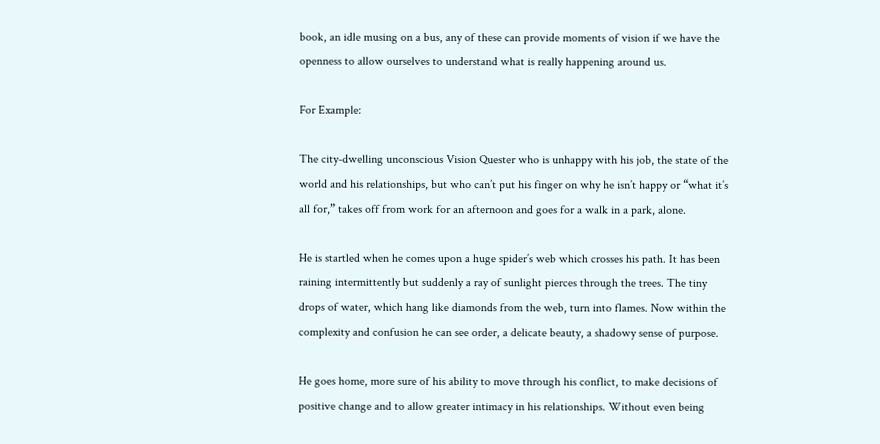book, an idle musing on a bus, any of these can provide moments of vision if we have the openness to allow ourselves to understand what is really happening around us.

For Example:

The city-dwelling unconscious Vision Quester who is unhappy with his job, the state of the world and his relationships, but who can’t put his finger on why he isn’t happy or “what it’s all for,” takes off from work for an afternoon and goes for a walk in a park, alone.

He is startled when he comes upon a huge spider’s web which crosses his path. It has been raining intermittently but suddenly a ray of sunlight pierces through the trees. The tiny drops of water, which hang like diamonds from the web, turn into flames. Now within the complexity and confusion he can see order, a delicate beauty, a shadowy sense of purpose.

He goes home, more sure of his ability to move through his conflict, to make decisions of positive change and to allow greater intimacy in his relationships. Without even being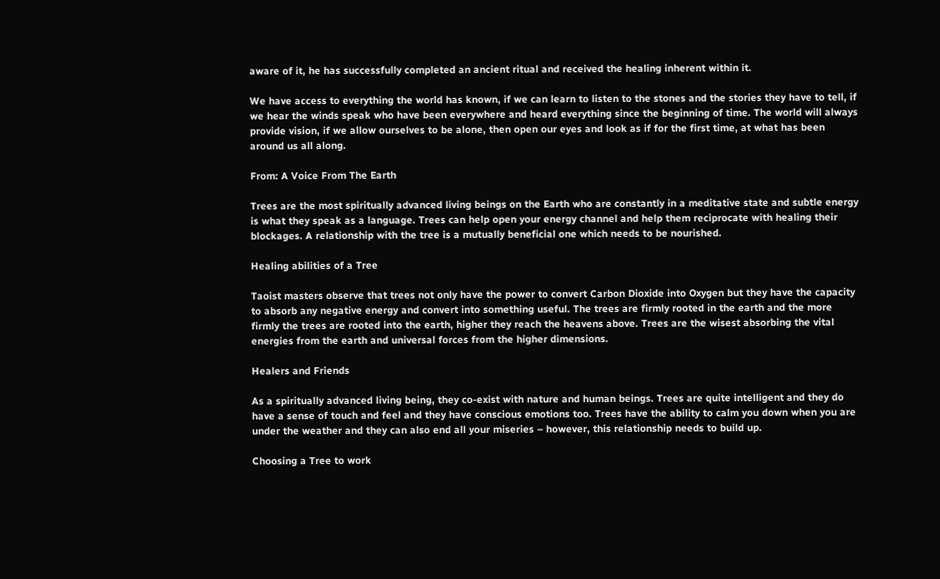aware of it, he has successfully completed an ancient ritual and received the healing inherent within it.

We have access to everything the world has known, if we can learn to listen to the stones and the stories they have to tell, if we hear the winds speak who have been everywhere and heard everything since the beginning of time. The world will always provide vision, if we allow ourselves to be alone, then open our eyes and look as if for the first time, at what has been around us all along.

From: A Voice From The Earth

Trees are the most spiritually advanced living beings on the Earth who are constantly in a meditative state and subtle energy is what they speak as a language. Trees can help open your energy channel and help them reciprocate with healing their blockages. A relationship with the tree is a mutually beneficial one which needs to be nourished.

Healing abilities of a Tree

Taoist masters observe that trees not only have the power to convert Carbon Dioxide into Oxygen but they have the capacity to absorb any negative energy and convert into something useful. The trees are firmly rooted in the earth and the more firmly the trees are rooted into the earth, higher they reach the heavens above. Trees are the wisest absorbing the vital energies from the earth and universal forces from the higher dimensions.

Healers and Friends

As a spiritually advanced living being, they co-exist with nature and human beings. Trees are quite intelligent and they do have a sense of touch and feel and they have conscious emotions too. Trees have the ability to calm you down when you are under the weather and they can also end all your miseries – however, this relationship needs to build up.

Choosing a Tree to work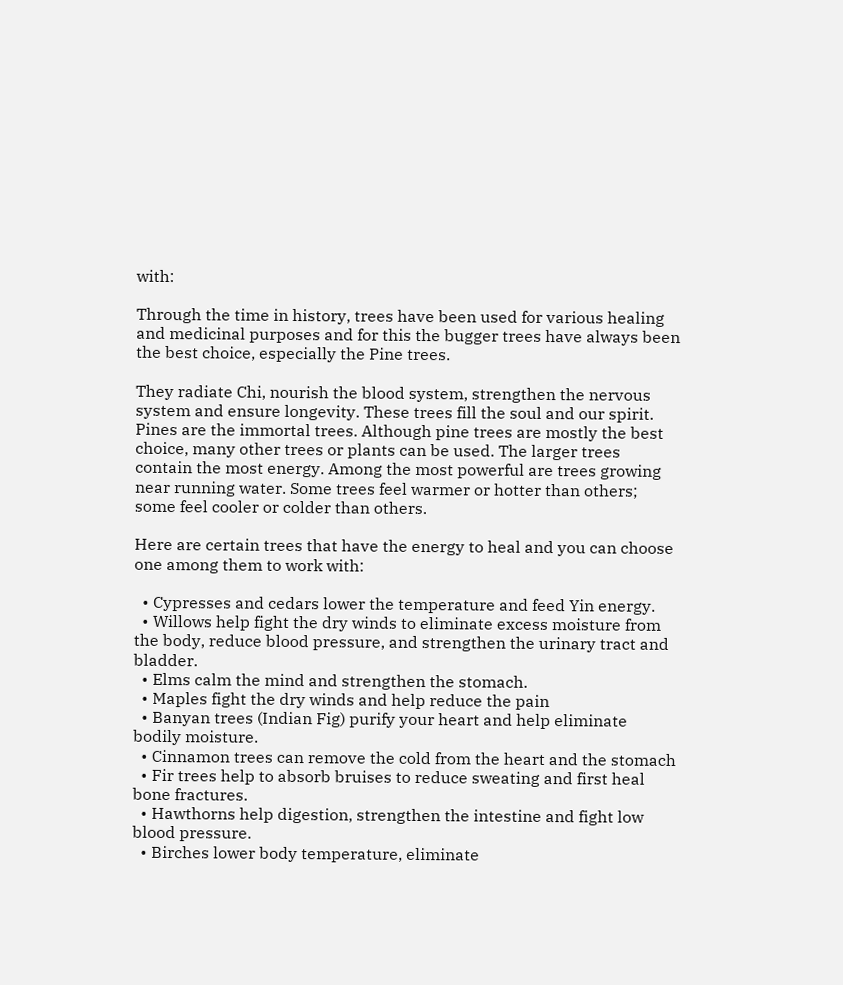with:

Through the time in history, trees have been used for various healing and medicinal purposes and for this the bugger trees have always been the best choice, especially the Pine trees.

They radiate Chi, nourish the blood system, strengthen the nervous system and ensure longevity. These trees fill the soul and our spirit. Pines are the immortal trees. Although pine trees are mostly the best choice, many other trees or plants can be used. The larger trees contain the most energy. Among the most powerful are trees growing near running water. Some trees feel warmer or hotter than others; some feel cooler or colder than others.

Here are certain trees that have the energy to heal and you can choose one among them to work with:

  • Cypresses and cedars lower the temperature and feed Yin energy.
  • Willows help fight the dry winds to eliminate excess moisture from the body, reduce blood pressure, and strengthen the urinary tract and bladder.
  • Elms calm the mind and strengthen the stomach.
  • Maples fight the dry winds and help reduce the pain
  • Banyan trees (Indian Fig) purify your heart and help eliminate bodily moisture.
  • Cinnamon trees can remove the cold from the heart and the stomach
  • Fir trees help to absorb bruises to reduce sweating and first heal bone fractures.
  • Hawthorns help digestion, strengthen the intestine and fight low blood pressure.
  • Birches lower body temperature, eliminate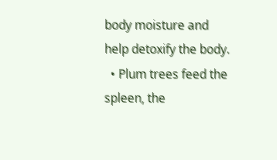body moisture and help detoxify the body.
  • Plum trees feed the spleen, the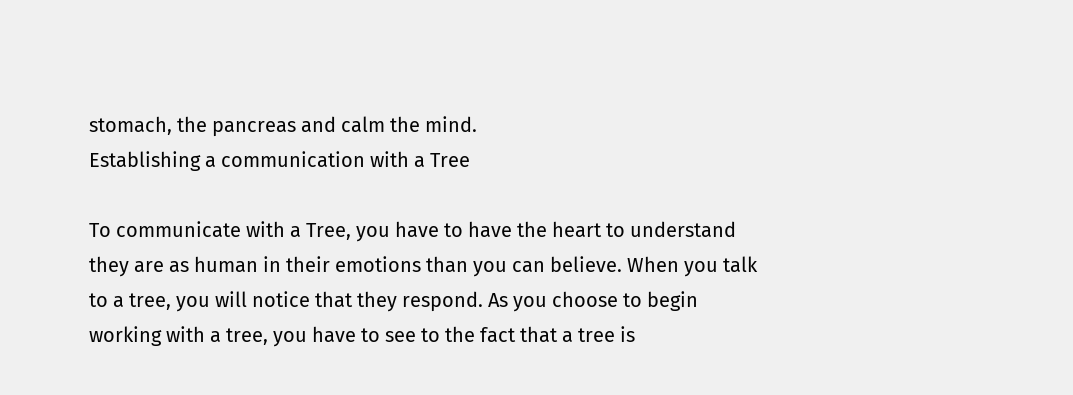stomach, the pancreas and calm the mind.
Establishing a communication with a Tree

To communicate with a Tree, you have to have the heart to understand they are as human in their emotions than you can believe. When you talk to a tree, you will notice that they respond. As you choose to begin working with a tree, you have to see to the fact that a tree is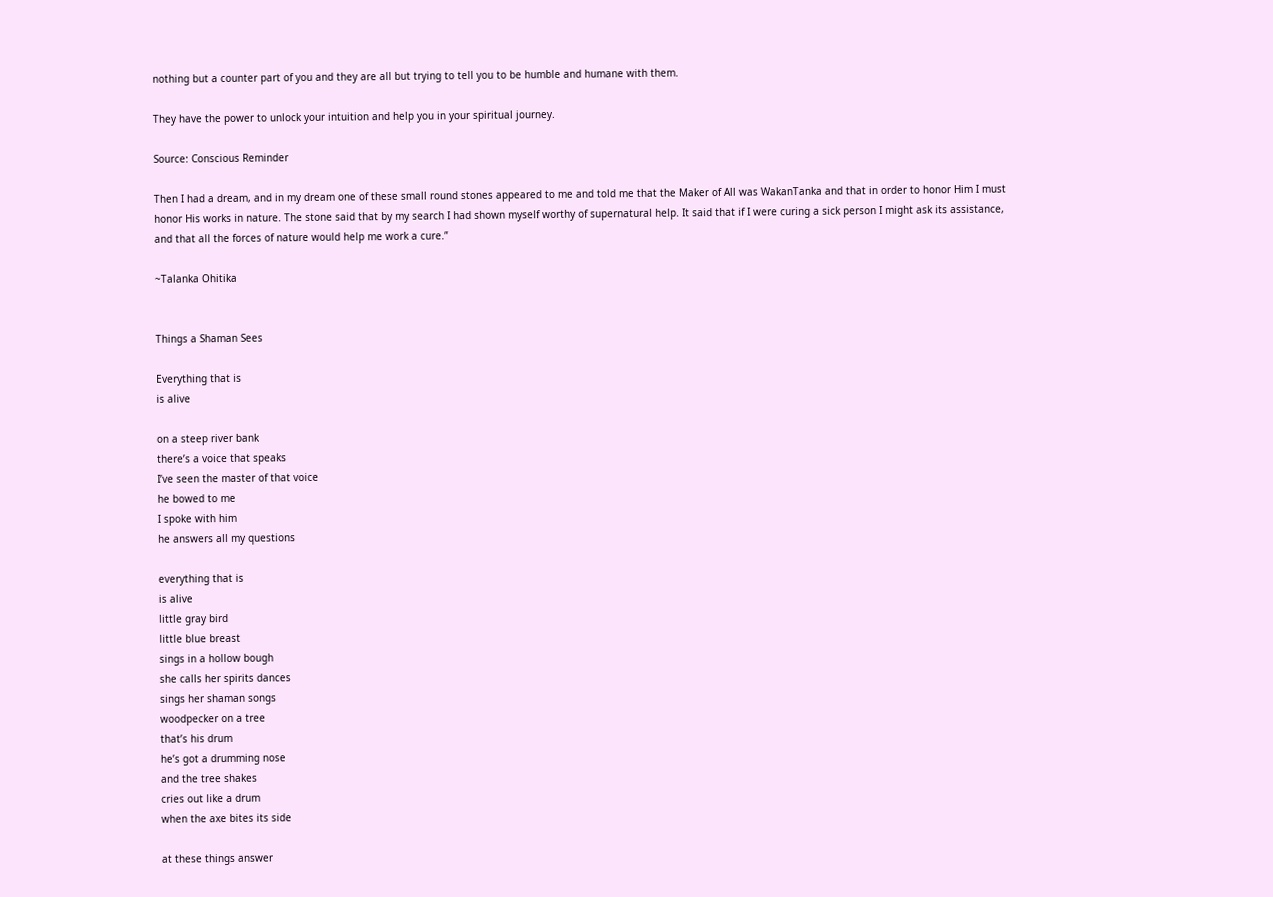nothing but a counter part of you and they are all but trying to tell you to be humble and humane with them.

They have the power to unlock your intuition and help you in your spiritual journey.

Source: Conscious Reminder

Then I had a dream, and in my dream one of these small round stones appeared to me and told me that the Maker of All was WakanTanka and that in order to honor Him I must honor His works in nature. The stone said that by my search I had shown myself worthy of supernatural help. It said that if I were curing a sick person I might ask its assistance, and that all the forces of nature would help me work a cure.”

~Talanka Ohitika


Things a Shaman Sees

Everything that is
is alive

on a steep river bank
there’s a voice that speaks
I’ve seen the master of that voice
he bowed to me
I spoke with him
he answers all my questions

everything that is
is alive
little gray bird
little blue breast
sings in a hollow bough
she calls her spirits dances
sings her shaman songs
woodpecker on a tree
that’s his drum
he’s got a drumming nose
and the tree shakes
cries out like a drum
when the axe bites its side

at these things answer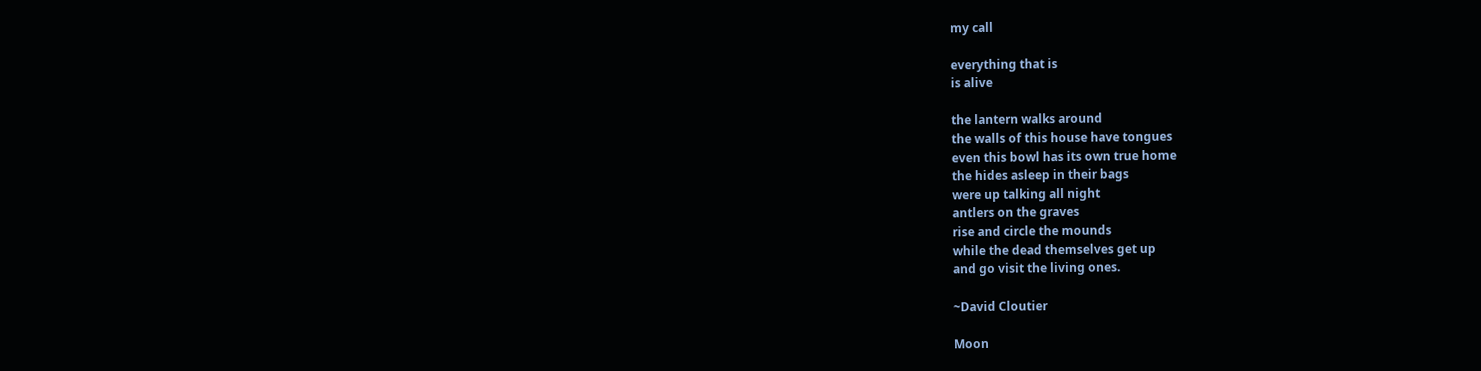my call

everything that is
is alive

the lantern walks around
the walls of this house have tongues
even this bowl has its own true home
the hides asleep in their bags
were up talking all night
antlers on the graves
rise and circle the mounds
while the dead themselves get up
and go visit the living ones.

~David Cloutier

Moon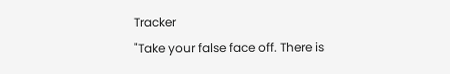Tracker
"Take your false face off. There is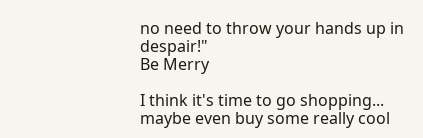no need to throw your hands up in despair!"
Be Merry

I think it's time to go shopping... maybe even buy some really cool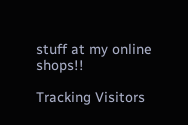stuff at my online shops!!

Tracking Visitors